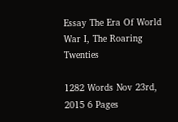Essay The Era Of World War I, The Roaring Twenties

1282 Words Nov 23rd, 2015 6 Pages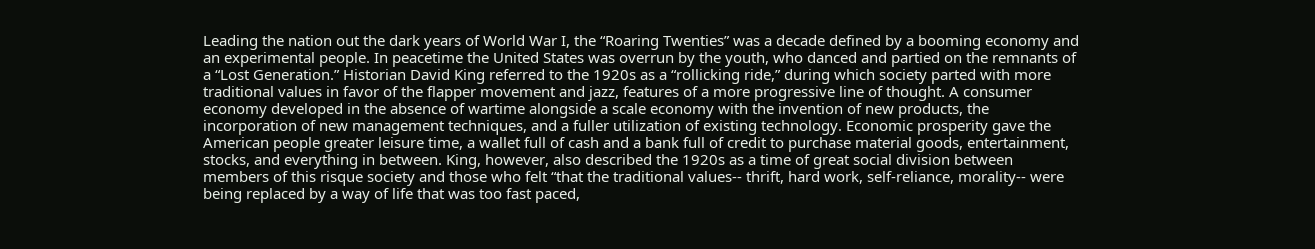Leading the nation out the dark years of World War I, the “Roaring Twenties” was a decade defined by a booming economy and an experimental people. In peacetime the United States was overrun by the youth, who danced and partied on the remnants of a “Lost Generation.” Historian David King referred to the 1920s as a “rollicking ride,” during which society parted with more traditional values in favor of the flapper movement and jazz, features of a more progressive line of thought. A consumer economy developed in the absence of wartime alongside a scale economy with the invention of new products, the incorporation of new management techniques, and a fuller utilization of existing technology. Economic prosperity gave the American people greater leisure time, a wallet full of cash and a bank full of credit to purchase material goods, entertainment, stocks, and everything in between. King, however, also described the 1920s as a time of great social division between members of this risque society and those who felt “that the traditional values-- thrift, hard work, self-reliance, morality-- were being replaced by a way of life that was too fast paced,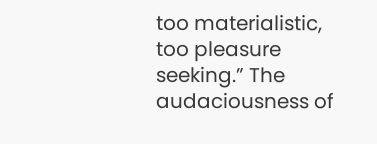too materialistic, too pleasure seeking.” The audaciousness of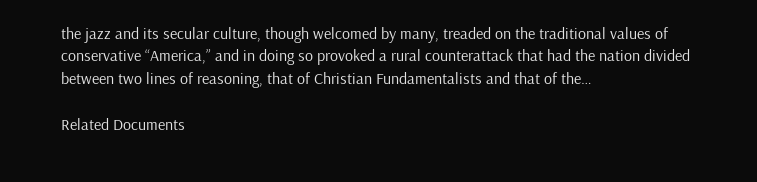the jazz and its secular culture, though welcomed by many, treaded on the traditional values of conservative “America,” and in doing so provoked a rural counterattack that had the nation divided between two lines of reasoning, that of Christian Fundamentalists and that of the…

Related Documents